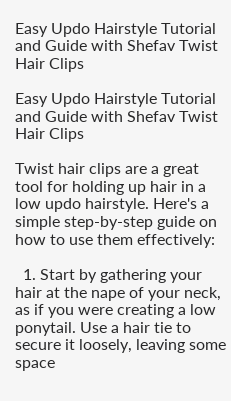Easy Updo Hairstyle Tutorial and Guide with Shefav Twist Hair Clips

Easy Updo Hairstyle Tutorial and Guide with Shefav Twist Hair Clips

Twist hair clips are a great tool for holding up hair in a low updo hairstyle. Here's a simple step-by-step guide on how to use them effectively:

  1. Start by gathering your hair at the nape of your neck, as if you were creating a low ponytail. Use a hair tie to secure it loosely, leaving some space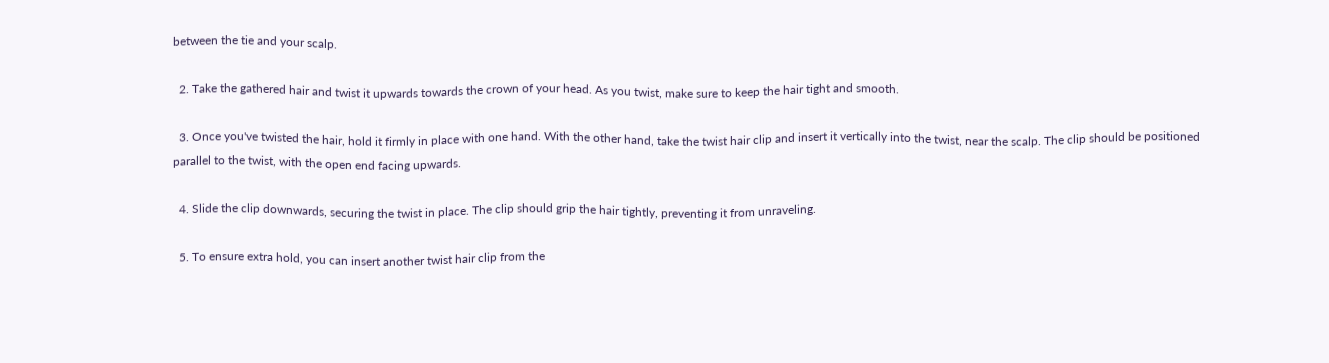between the tie and your scalp.

  2. Take the gathered hair and twist it upwards towards the crown of your head. As you twist, make sure to keep the hair tight and smooth.

  3. Once you've twisted the hair, hold it firmly in place with one hand. With the other hand, take the twist hair clip and insert it vertically into the twist, near the scalp. The clip should be positioned parallel to the twist, with the open end facing upwards.

  4. Slide the clip downwards, securing the twist in place. The clip should grip the hair tightly, preventing it from unraveling.

  5. To ensure extra hold, you can insert another twist hair clip from the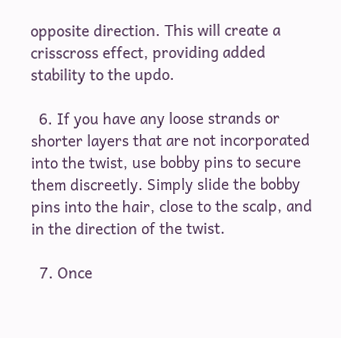opposite direction. This will create a crisscross effect, providing added stability to the updo.

  6. If you have any loose strands or shorter layers that are not incorporated into the twist, use bobby pins to secure them discreetly. Simply slide the bobby pins into the hair, close to the scalp, and in the direction of the twist.

  7. Once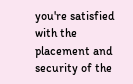you're satisfied with the placement and security of the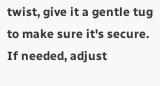twist, give it a gentle tug to make sure it's secure. If needed, adjust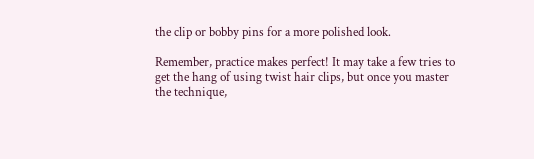the clip or bobby pins for a more polished look.

Remember, practice makes perfect! It may take a few tries to get the hang of using twist hair clips, but once you master the technique,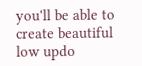you'll be able to create beautiful low updo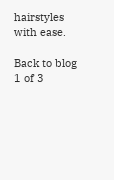hairstyles with ease.

Back to blog
1 of 3